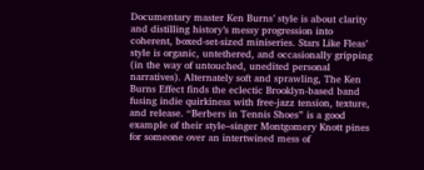Documentary master Ken Burns’ style is about clarity and distilling history’s messy progression into coherent, boxed-set-sized miniseries. Stars Like Fleas’ style is organic, untethered, and occasionally gripping (in the way of untouched, unedited personal narratives). Alternately soft and sprawling, The Ken Burns Effect finds the eclectic Brooklyn-based band fusing indie quirkiness with free-jazz tension, texture, and release. “Berbers in Tennis Shoes” is a good example of their style–singer Montgomery Knott pines for someone over an intertwined mess of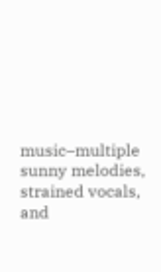music–multiple sunny melodies, strained vocals, and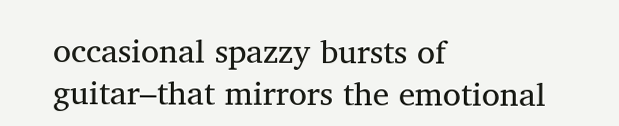occasional spazzy bursts of guitar–that mirrors the emotional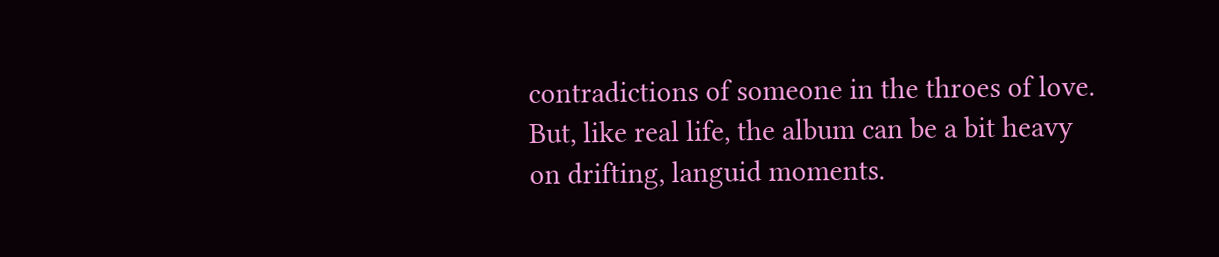contradictions of someone in the throes of love. But, like real life, the album can be a bit heavy on drifting, languid moments.